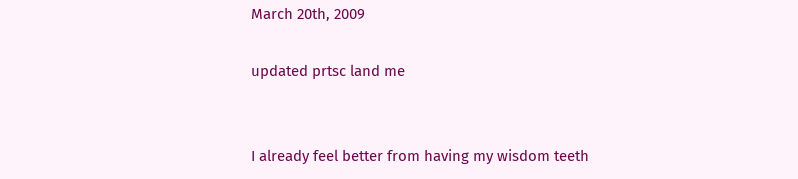March 20th, 2009

updated prtsc land me


I already feel better from having my wisdom teeth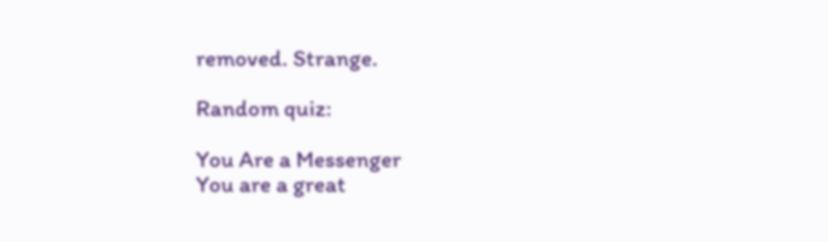removed. Strange.

Random quiz:

You Are a Messenger
You are a great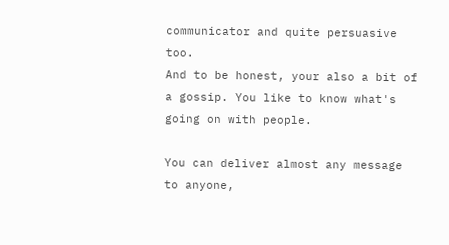communicator and quite persuasive too.
And to be honest, your also a bit of a gossip. You like to know what's going on with people.

You can deliver almost any message to anyone,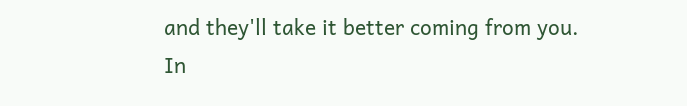and they'll take it better coming from you.
In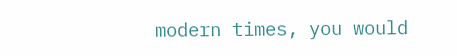modern times, you would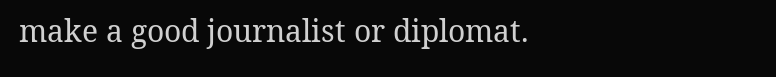make a good journalist or diplomat.